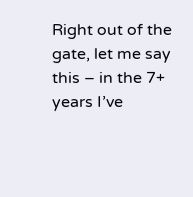Right out of the gate, let me say this – in the 7+ years I’ve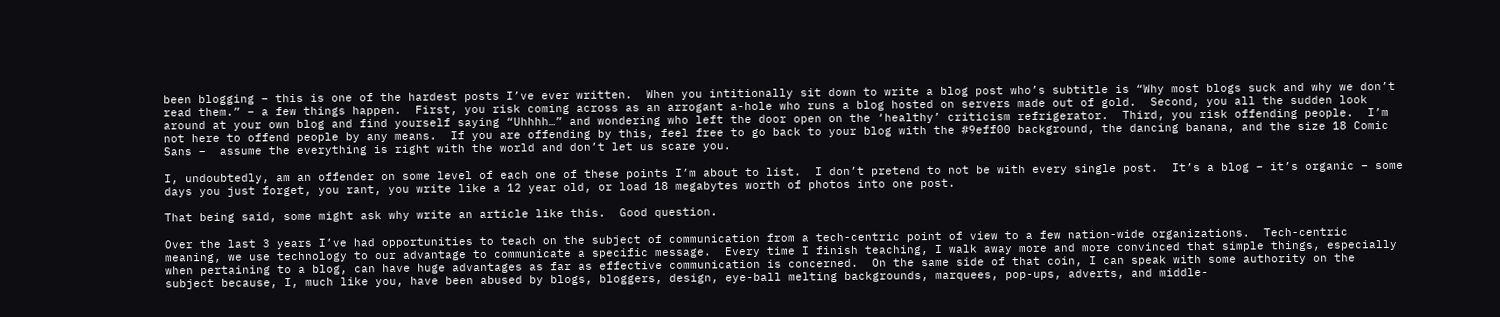been blogging – this is one of the hardest posts I’ve ever written.  When you intitionally sit down to write a blog post who’s subtitle is “Why most blogs suck and why we don’t read them.” – a few things happen.  First, you risk coming across as an arrogant a-hole who runs a blog hosted on servers made out of gold.  Second, you all the sudden look around at your own blog and find yourself saying “Uhhhh…” and wondering who left the door open on the ‘healthy’ criticism refrigerator.  Third, you risk offending people.  I’m not here to offend people by any means.  If you are offending by this, feel free to go back to your blog with the #9eff00 background, the dancing banana, and the size 18 Comic Sans –  assume the everything is right with the world and don’t let us scare you.

I, undoubtedly, am an offender on some level of each one of these points I’m about to list.  I don’t pretend to not be with every single post.  It’s a blog – it’s organic – some days you just forget, you rant, you write like a 12 year old, or load 18 megabytes worth of photos into one post.

That being said, some might ask why write an article like this.  Good question.

Over the last 3 years I’ve had opportunities to teach on the subject of communication from a tech-centric point of view to a few nation-wide organizations.  Tech-centric meaning, we use technology to our advantage to communicate a specific message.  Every time I finish teaching, I walk away more and more convinced that simple things, especially when pertaining to a blog, can have huge advantages as far as effective communication is concerned.  On the same side of that coin, I can speak with some authority on the subject because, I, much like you, have been abused by blogs, bloggers, design, eye-ball melting backgrounds, marquees, pop-ups, adverts, and middle-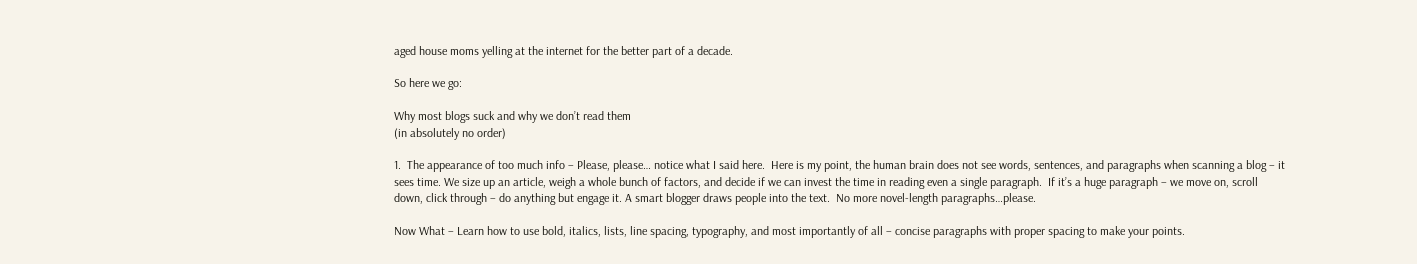aged house moms yelling at the internet for the better part of a decade.

So here we go:

Why most blogs suck and why we don’t read them
(in absolutely no order)

1.  The appearance of too much info – Please, please… notice what I said here.  Here is my point, the human brain does not see words, sentences, and paragraphs when scanning a blog – it sees time. We size up an article, weigh a whole bunch of factors, and decide if we can invest the time in reading even a single paragraph.  If it’s a huge paragraph – we move on, scroll down, click through – do anything but engage it. A smart blogger draws people into the text.  No more novel-length paragraphs…please.

Now What – Learn how to use bold, italics, lists, line spacing, typography, and most importantly of all – concise paragraphs with proper spacing to make your points.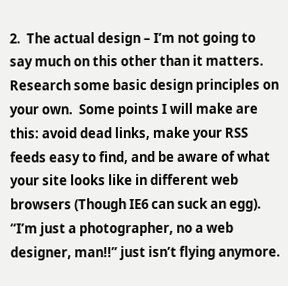2.  The actual design – I’m not going to say much on this other than it matters.  Research some basic design principles on your own.  Some points I will make are this: avoid dead links, make your RSS feeds easy to find, and be aware of what your site looks like in different web browsers (Though IE6 can suck an egg).  “I’m just a photographer, no a web designer, man!!” just isn’t flying anymore.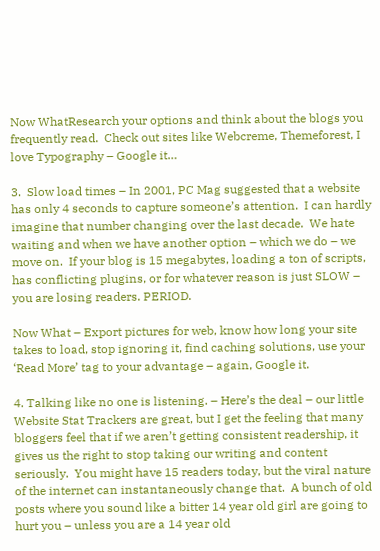Now WhatResearch your options and think about the blogs you frequently read.  Check out sites like Webcreme, Themeforest, I love Typography – Google it…

3.  Slow load times – In 2001, PC Mag suggested that a website has only 4 seconds to capture someone’s attention.  I can hardly imagine that number changing over the last decade.  We hate waiting and when we have another option – which we do – we move on.  If your blog is 15 megabytes, loading a ton of scripts, has conflicting plugins, or for whatever reason is just SLOW – you are losing readers. PERIOD.

Now What – Export pictures for web, know how long your site takes to load, stop ignoring it, find caching solutions, use your ‘Read More’ tag to your advantage – again, Google it.

4. Talking like no one is listening. – Here’s the deal – our little Website Stat Trackers are great, but I get the feeling that many bloggers feel that if we aren’t getting consistent readership, it gives us the right to stop taking our writing and content seriously.  You might have 15 readers today, but the viral nature of the internet can instantaneously change that.  A bunch of old posts where you sound like a bitter 14 year old girl are going to hurt you – unless you are a 14 year old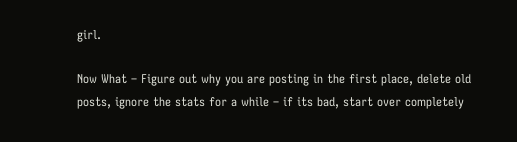girl.

Now What – Figure out why you are posting in the first place, delete old posts, ignore the stats for a while – if its bad, start over completely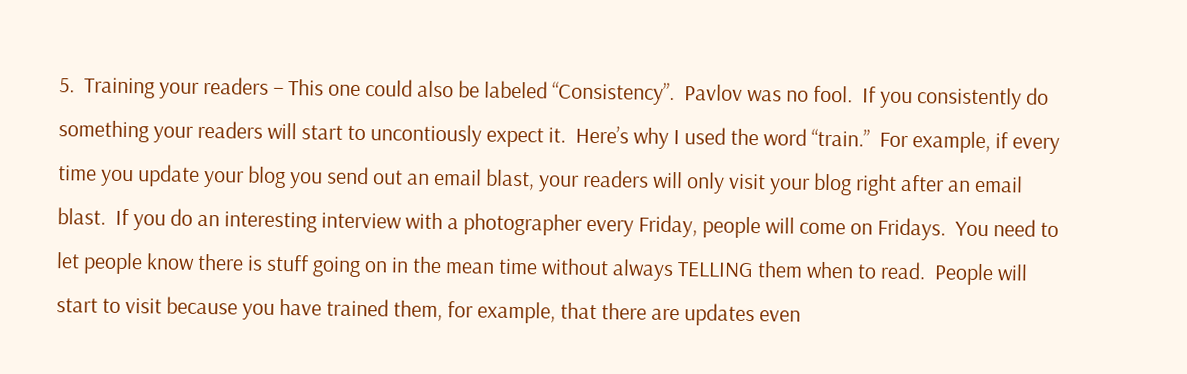5.  Training your readers – This one could also be labeled “Consistency”.  Pavlov was no fool.  If you consistently do something your readers will start to uncontiously expect it.  Here’s why I used the word “train.”  For example, if every time you update your blog you send out an email blast, your readers will only visit your blog right after an email blast.  If you do an interesting interview with a photographer every Friday, people will come on Fridays.  You need to let people know there is stuff going on in the mean time without always TELLING them when to read.  People will start to visit because you have trained them, for example, that there are updates even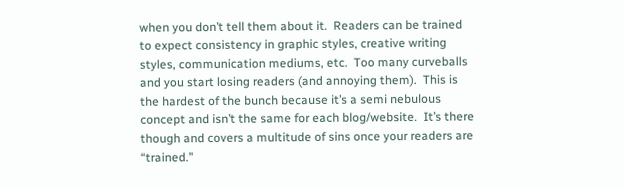when you don’t tell them about it.  Readers can be trained to expect consistency in graphic styles, creative writing styles, communication mediums, etc.  Too many curveballs and you start losing readers (and annoying them).  This is the hardest of the bunch because it’s a semi nebulous concept and isn’t the same for each blog/website.  It’s there though and covers a multitude of sins once your readers are “trained.”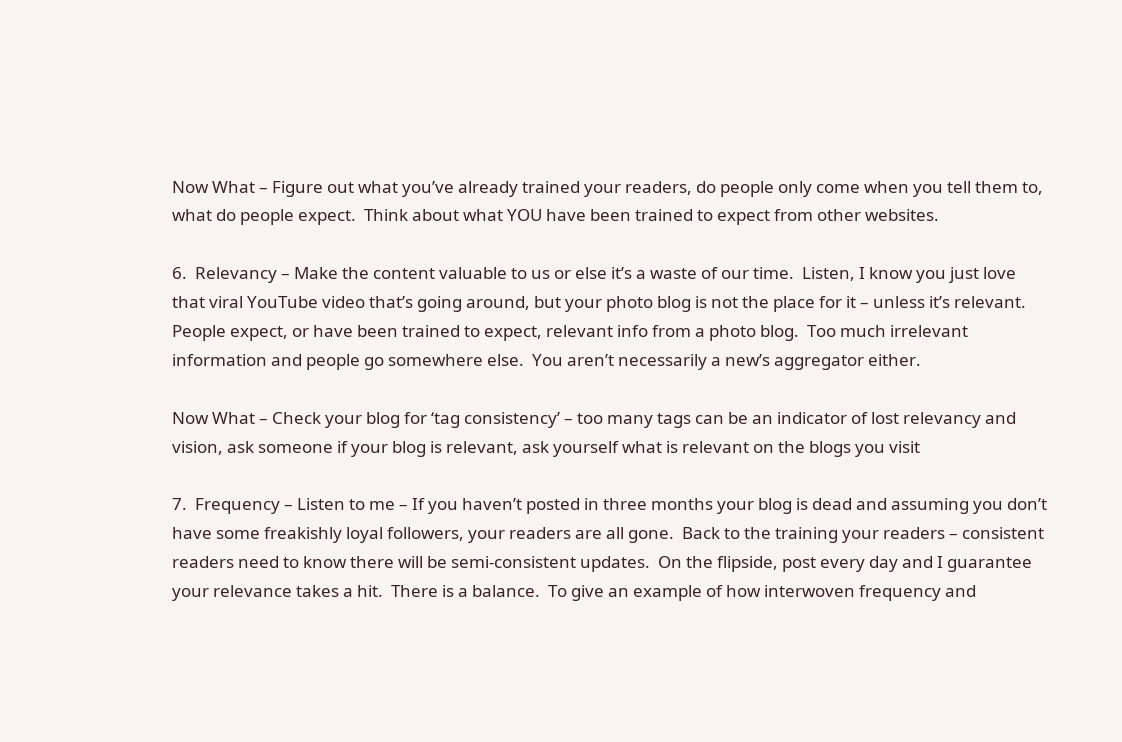Now What – Figure out what you’ve already trained your readers, do people only come when you tell them to, what do people expect.  Think about what YOU have been trained to expect from other websites.

6.  Relevancy – Make the content valuable to us or else it’s a waste of our time.  Listen, I know you just love that viral YouTube video that’s going around, but your photo blog is not the place for it – unless it’s relevant.  People expect, or have been trained to expect, relevant info from a photo blog.  Too much irrelevant information and people go somewhere else.  You aren’t necessarily a new’s aggregator either.

Now What – Check your blog for ‘tag consistency’ – too many tags can be an indicator of lost relevancy and vision, ask someone if your blog is relevant, ask yourself what is relevant on the blogs you visit

7.  Frequency – Listen to me – If you haven’t posted in three months your blog is dead and assuming you don’t have some freakishly loyal followers, your readers are all gone.  Back to the training your readers – consistent readers need to know there will be semi-consistent updates.  On the flipside, post every day and I guarantee your relevance takes a hit.  There is a balance.  To give an example of how interwoven frequency and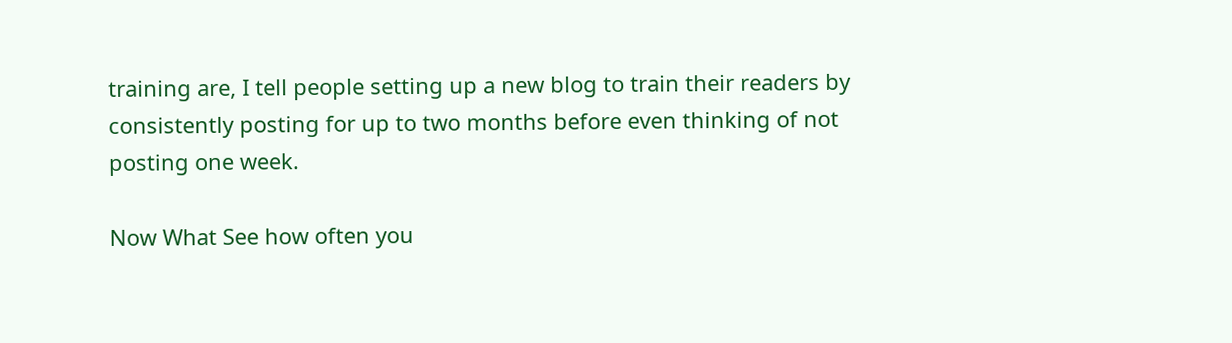training are, I tell people setting up a new blog to train their readers by consistently posting for up to two months before even thinking of not posting one week.

Now What See how often you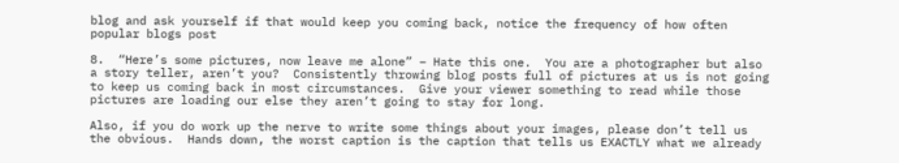blog and ask yourself if that would keep you coming back, notice the frequency of how often popular blogs post

8.  “Here’s some pictures, now leave me alone” – Hate this one.  You are a photographer but also a story teller, aren’t you?  Consistently throwing blog posts full of pictures at us is not going to keep us coming back in most circumstances.  Give your viewer something to read while those pictures are loading our else they aren’t going to stay for long.

Also, if you do work up the nerve to write some things about your images, please don’t tell us the obvious.  Hands down, the worst caption is the caption that tells us EXACTLY what we already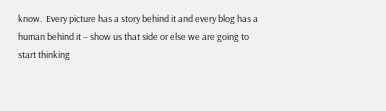know.  Every picture has a story behind it and every blog has a human behind it – show us that side or else we are going to start thinking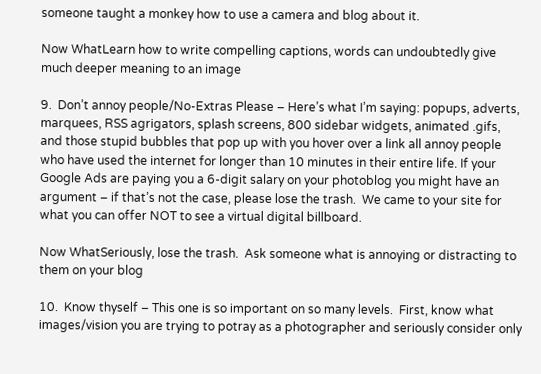someone taught a monkey how to use a camera and blog about it.

Now WhatLearn how to write compelling captions, words can undoubtedly give much deeper meaning to an image

9.  Don’t annoy people/No-Extras Please – Here’s what I’m saying: popups, adverts, marquees, RSS agrigators, splash screens, 800 sidebar widgets, animated .gifs, and those stupid bubbles that pop up with you hover over a link all annoy people who have used the internet for longer than 10 minutes in their entire life. If your Google Ads are paying you a 6-digit salary on your photoblog you might have an argument – if that’s not the case, please lose the trash.  We came to your site for what you can offer NOT to see a virtual digital billboard.

Now WhatSeriously, lose the trash.  Ask someone what is annoying or distracting to them on your blog

10.  Know thyself – This one is so important on so many levels.  First, know what images/vision you are trying to potray as a photographer and seriously consider only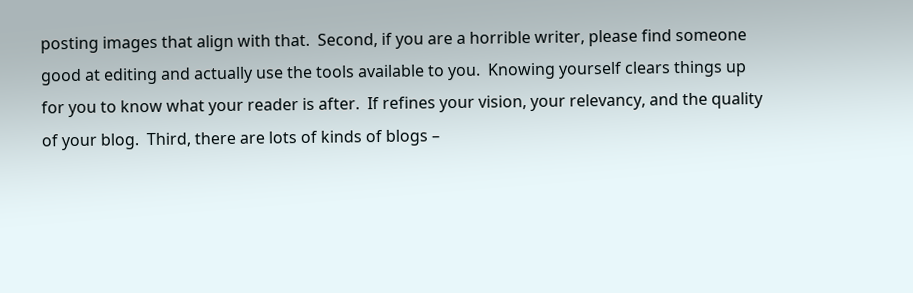posting images that align with that.  Second, if you are a horrible writer, please find someone good at editing and actually use the tools available to you.  Knowing yourself clears things up for you to know what your reader is after.  If refines your vision, your relevancy, and the quality of your blog.  Third, there are lots of kinds of blogs –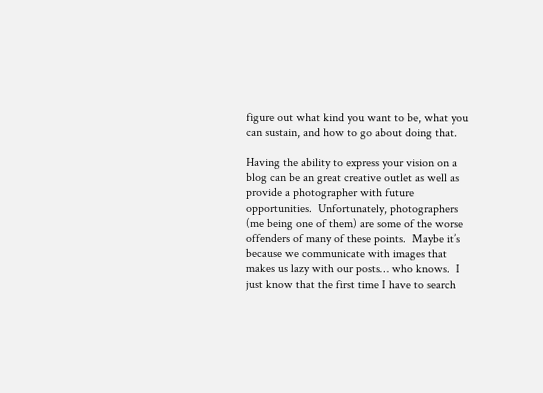figure out what kind you want to be, what you can sustain, and how to go about doing that.

Having the ability to express your vision on a blog can be an great creative outlet as well as provide a photographer with future opportunities.  Unfortunately, photographers (me being one of them) are some of the worse offenders of many of these points.  Maybe it’s because we communicate with images that makes us lazy with our posts… who knows.  I just know that the first time I have to search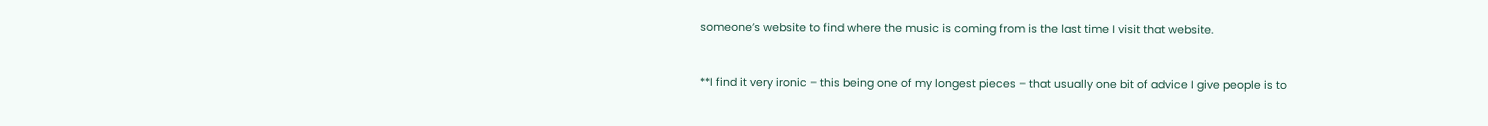someone’s website to find where the music is coming from is the last time I visit that website.


**I find it very ironic – this being one of my longest pieces – that usually one bit of advice I give people is to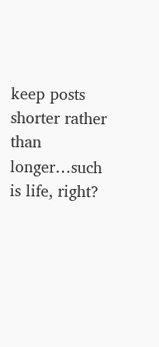keep posts shorter rather than longer…such is life, right?